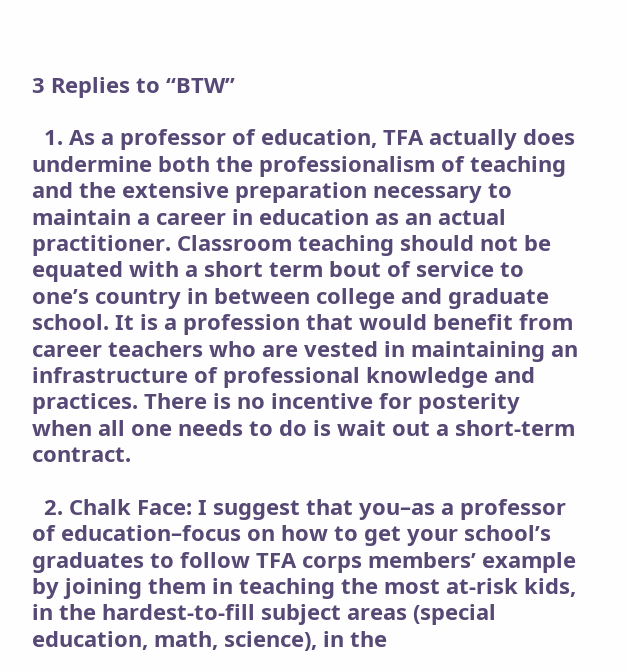3 Replies to “BTW”

  1. As a professor of education, TFA actually does undermine both the professionalism of teaching and the extensive preparation necessary to maintain a career in education as an actual practitioner. Classroom teaching should not be equated with a short term bout of service to one’s country in between college and graduate school. It is a profession that would benefit from career teachers who are vested in maintaining an infrastructure of professional knowledge and practices. There is no incentive for posterity when all one needs to do is wait out a short-term contract.

  2. Chalk Face: I suggest that you–as a professor of education–focus on how to get your school’s graduates to follow TFA corps members’ example by joining them in teaching the most at-risk kids, in the hardest-to-fill subject areas (special education, math, science), in the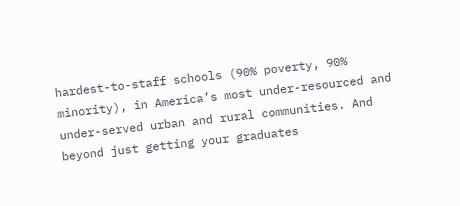hardest-to-staff schools (90% poverty, 90% minority), in America’s most under-resourced and under-served urban and rural communities. And beyond just getting your graduates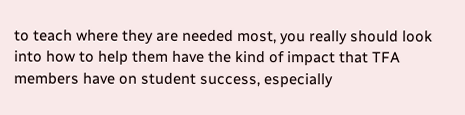to teach where they are needed most, you really should look into how to help them have the kind of impact that TFA members have on student success, especially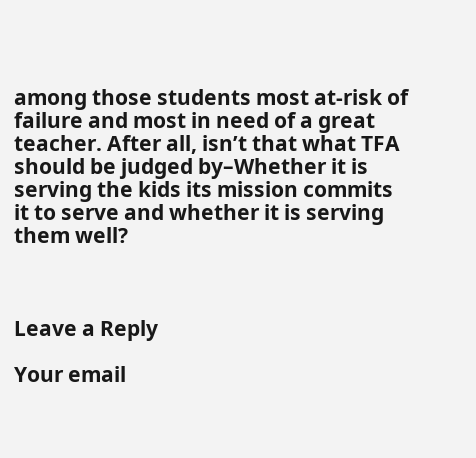among those students most at-risk of failure and most in need of a great teacher. After all, isn’t that what TFA should be judged by–Whether it is serving the kids its mission commits it to serve and whether it is serving them well?



Leave a Reply

Your email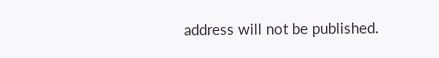address will not be published.